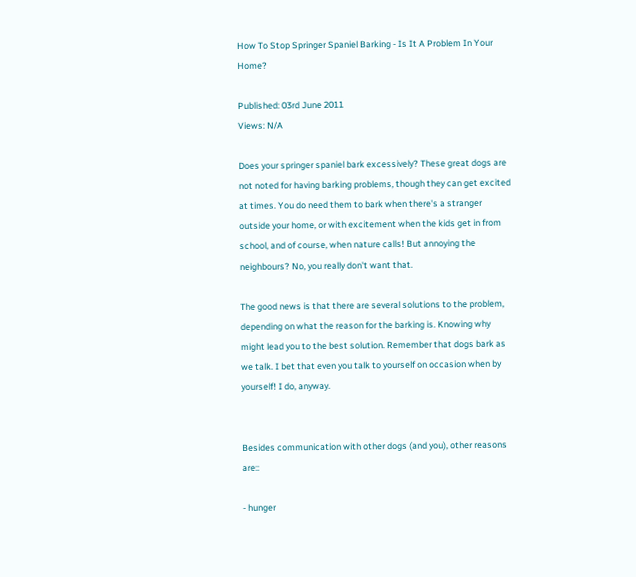How To Stop Springer Spaniel Barking - Is It A Problem In Your Home?

Published: 03rd June 2011
Views: N/A

Does your springer spaniel bark excessively? These great dogs are not noted for having barking problems, though they can get excited at times. You do need them to bark when there's a stranger outside your home, or with excitement when the kids get in from school, and of course, when nature calls! But annoying the neighbours? No, you really don't want that.

The good news is that there are several solutions to the problem, depending on what the reason for the barking is. Knowing why might lead you to the best solution. Remember that dogs bark as we talk. I bet that even you talk to yourself on occasion when by yourself! I do, anyway.


Besides communication with other dogs (and you), other reasons are::

- hunger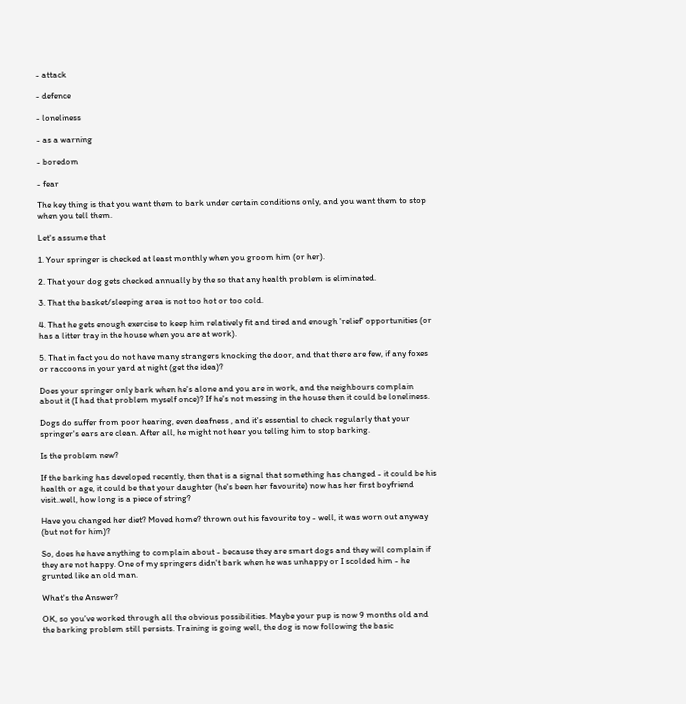- attack

- defence

- loneliness

- as a warning

- boredom

- fear

The key thing is that you want them to bark under certain conditions only, and you want them to stop when you tell them.

Let's assume that

1. Your springer is checked at least monthly when you groom him (or her).

2. That your dog gets checked annually by the so that any health problem is eliminated.

3. That the basket/sleeping area is not too hot or too cold.

4. That he gets enough exercise to keep him relatively fit and tired and enough 'relief' opportunities (or has a litter tray in the house when you are at work).

5. That in fact you do not have many strangers knocking the door, and that there are few, if any foxes or raccoons in your yard at night (get the idea)?

Does your springer only bark when he's alone and you are in work, and the neighbours complain about it (I had that problem myself once)? If he's not messing in the house then it could be loneliness.

Dogs do suffer from poor hearing, even deafness , and it's essential to check regularly that your springer's ears are clean. After all, he might not hear you telling him to stop barking.

Is the problem new?

If the barking has developed recently, then that is a signal that something has changed - it could be his health or age, it could be that your daughter (he's been her favourite) now has her first boyfriend visit..well, how long is a piece of string?

Have you changed her diet? Moved home? thrown out his favourite toy - well, it was worn out anyway (but not for him)?

So, does he have anything to complain about - because they are smart dogs and they will complain if they are not happy. One of my springers didn't bark when he was unhappy or I scolded him - he grunted like an old man.

What's the Answer?

OK, so you've worked through all the obvious possibilities. Maybe your pup is now 9 months old and the barking problem still persists. Training is going well, the dog is now following the basic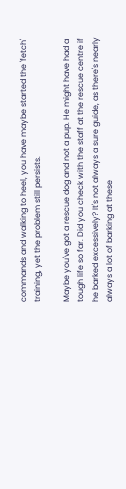commands and walking to heel, you have maybe started the 'fetch' training, yet the problem still persists.

Maybe you've got a rescue dog and not a pup. He might have had a tough life so far. Did you check with the staff at the rescue centre if he barked excessively? It's not always a sure guide, as there's nearly always a lot of barking at these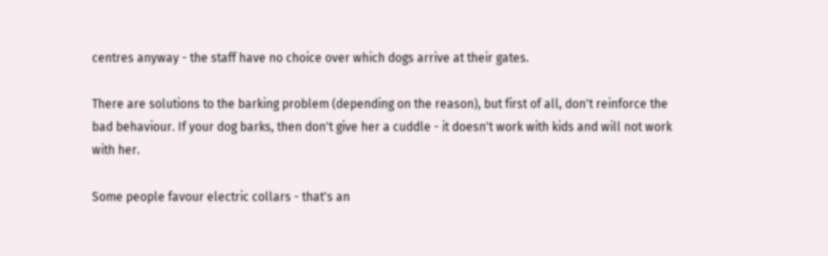centres anyway - the staff have no choice over which dogs arrive at their gates.

There are solutions to the barking problem (depending on the reason), but first of all, don't reinforce the bad behaviour. If your dog barks, then don't give her a cuddle - it doesn't work with kids and will not work with her.

Some people favour electric collars - that's an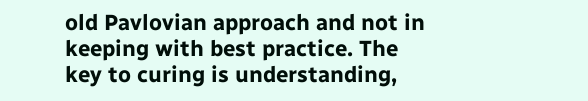old Pavlovian approach and not in keeping with best practice. The key to curing is understanding,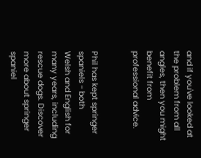and if you've looked at the problem from all angles, then you might benefit from professional advice.


Phil has kept springer spaniels - both
Welsh and English for many years, including rescue dogs. Discover more about springer spaniel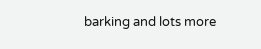barking and lots more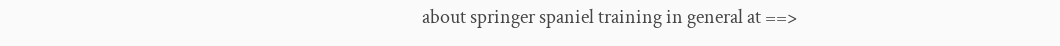about springer spaniel training in general at ==>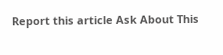Report this article Ask About This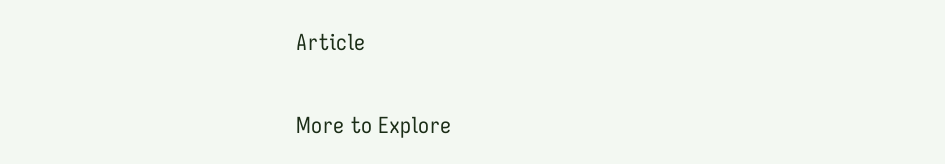Article

More to Explore